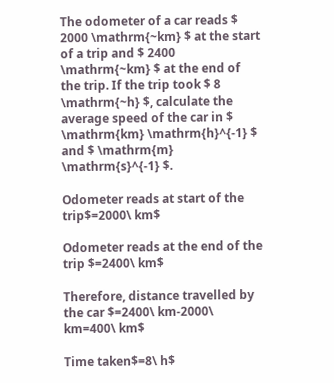The odometer of a car reads $ 2000 \mathrm{~km} $ at the start of a trip and $ 2400 \mathrm{~km} $ at the end of the trip. If the trip took $ 8 \mathrm{~h} $, calculate the average speed of the car in $ \mathrm{km} \mathrm{h}^{-1} $ and $ \mathrm{m} \mathrm{s}^{-1} $.

Odometer reads at start of the trip$=2000\ km$

Odometer reads at the end of the trip $=2400\ km$

Therefore, distance travelled by the car $=2400\ km-2000\ km=400\ km$

Time taken$=8\ h$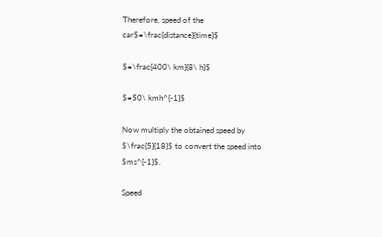Therefore, speed of the car$=\frac{distance}{time}$

$=\frac{400\ km}{8\ h}$

$=50\ kmh^{-1}$

Now multiply the obtained speed by $\frac{5}{18}$ to convert the speed into $ms^{-1}$.

Speed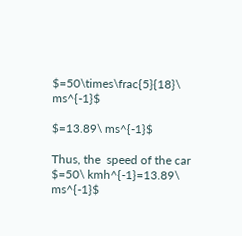$=50\times\frac{5}{18}\ ms^{-1}$

$=13.89\ ms^{-1}$

Thus, the  speed of the car $=50\ kmh^{-1}=13.89\ ms^{-1}$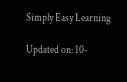Simply Easy Learning

Updated on: 10-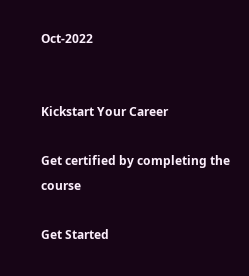Oct-2022


Kickstart Your Career

Get certified by completing the course

Get Started